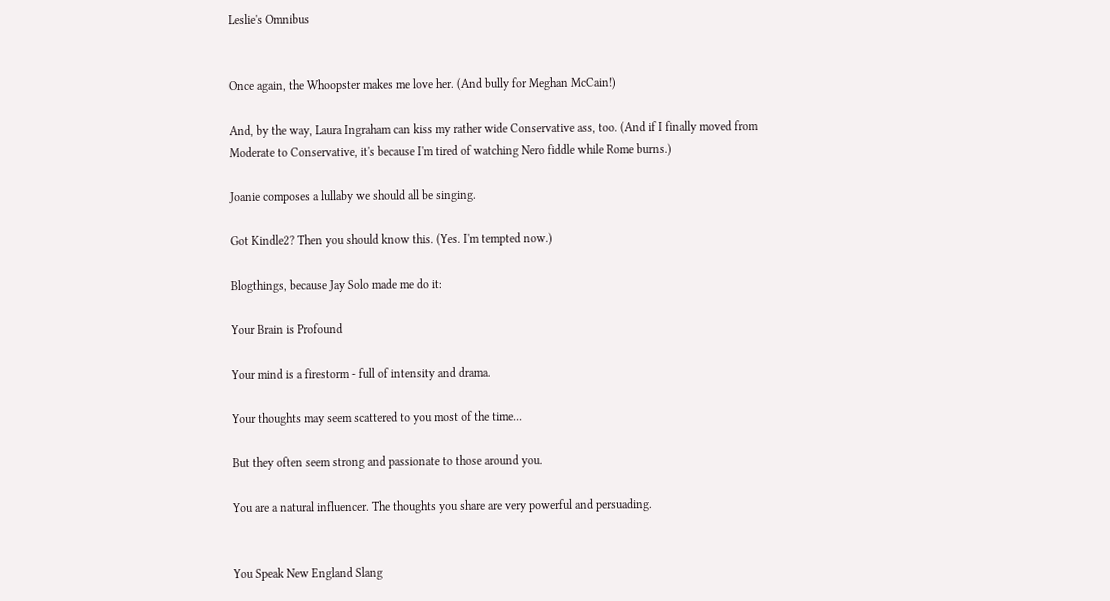Leslie's Omnibus


Once again, the Whoopster makes me love her. (And bully for Meghan McCain!)

And, by the way, Laura Ingraham can kiss my rather wide Conservative ass, too. (And if I finally moved from Moderate to Conservative, it's because I'm tired of watching Nero fiddle while Rome burns.)

Joanie composes a lullaby we should all be singing.

Got Kindle2? Then you should know this. (Yes. I'm tempted now.)

Blogthings, because Jay Solo made me do it:

Your Brain is Profound

Your mind is a firestorm - full of intensity and drama.

Your thoughts may seem scattered to you most of the time...

But they often seem strong and passionate to those around you.

You are a natural influencer. The thoughts you share are very powerful and persuading.


You Speak New England Slang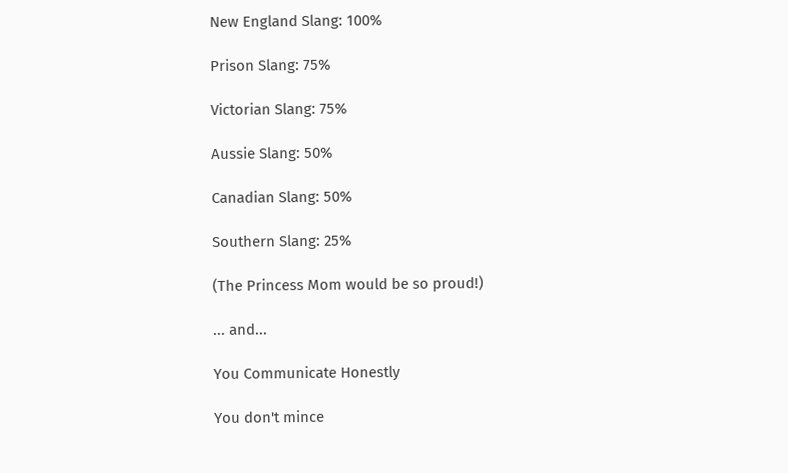New England Slang: 100%

Prison Slang: 75%

Victorian Slang: 75%

Aussie Slang: 50%

Canadian Slang: 50%

Southern Slang: 25%

(The Princess Mom would be so proud!)

... and...

You Communicate Honestly

You don't mince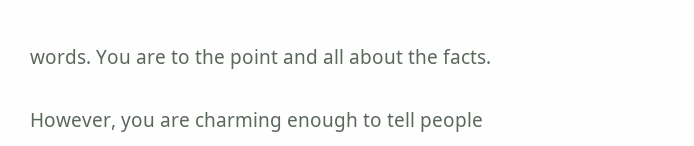words. You are to the point and all about the facts.

However, you are charming enough to tell people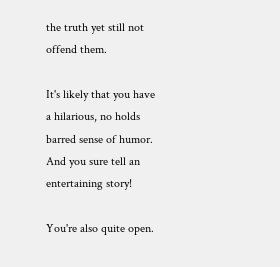the truth yet still not offend them.

It's likely that you have a hilarious, no holds barred sense of humor. And you sure tell an entertaining story!

You're also quite open.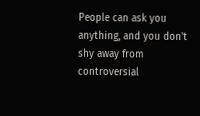People can ask you anything, and you don't shy away from controversial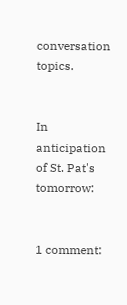conversation topics.


In anticipation of St. Pat's tomorrow:


1 comment: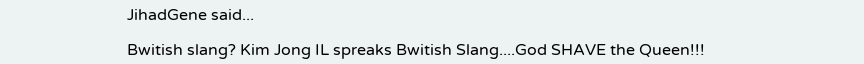JihadGene said...

Bwitish slang? Kim Jong IL spreaks Bwitish Slang....God SHAVE the Queen!!!